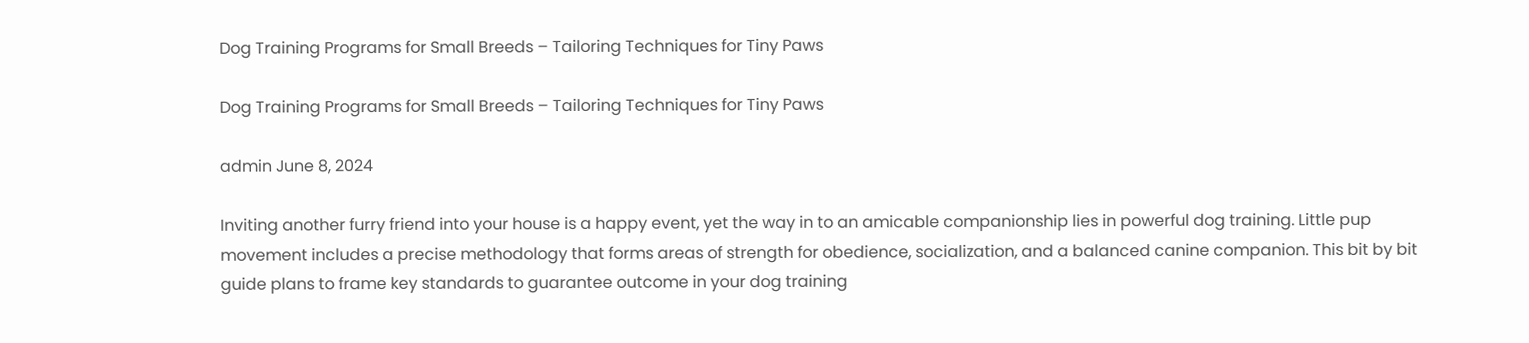Dog Training Programs for Small Breeds – Tailoring Techniques for Tiny Paws

Dog Training Programs for Small Breeds – Tailoring Techniques for Tiny Paws

admin June 8, 2024

Inviting another furry friend into your house is a happy event, yet the way in to an amicable companionship lies in powerful dog training. Little pup movement includes a precise methodology that forms areas of strength for obedience, socialization, and a balanced canine companion. This bit by bit guide plans to frame key standards to guarantee outcome in your dog training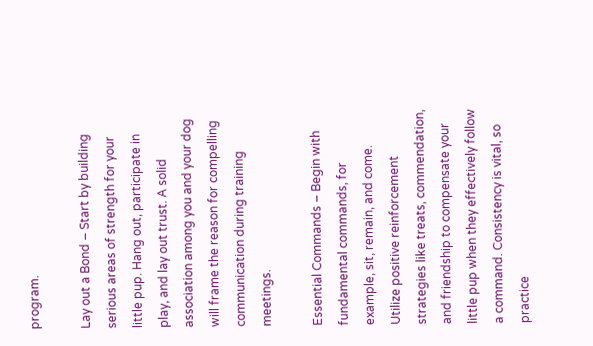program.

Lay out a Bond – Start by building serious areas of strength for your little pup. Hang out, participate in play, and lay out trust. A solid association among you and your dog will frame the reason for compelling communication during training meetings.

Essential Commands – Begin with fundamental commands, for example, sit, remain, and come. Utilize positive reinforcement strategies like treats, commendation, and friendship to compensate your little pup when they effectively follow a command. Consistency is vital, so practice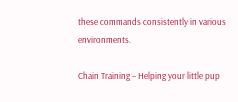these commands consistently in various environments.

Chain Training – Helping your little pup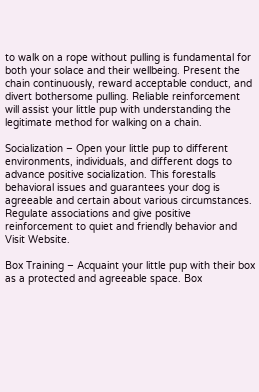to walk on a rope without pulling is fundamental for both your solace and their wellbeing. Present the chain continuously, reward acceptable conduct, and divert bothersome pulling. Reliable reinforcement will assist your little pup with understanding the legitimate method for walking on a chain.

Socialization – Open your little pup to different environments, individuals, and different dogs to advance positive socialization. This forestalls behavioral issues and guarantees your dog is agreeable and certain about various circumstances. Regulate associations and give positive reinforcement to quiet and friendly behavior and Visit Website.

Box Training – Acquaint your little pup with their box as a protected and agreeable space. Box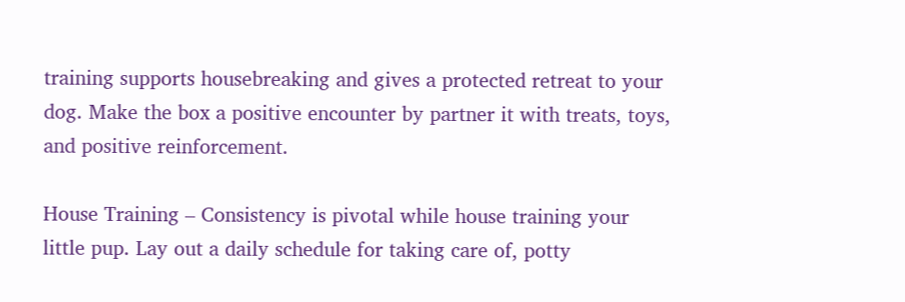training supports housebreaking and gives a protected retreat to your dog. Make the box a positive encounter by partner it with treats, toys, and positive reinforcement.

House Training – Consistency is pivotal while house training your little pup. Lay out a daily schedule for taking care of, potty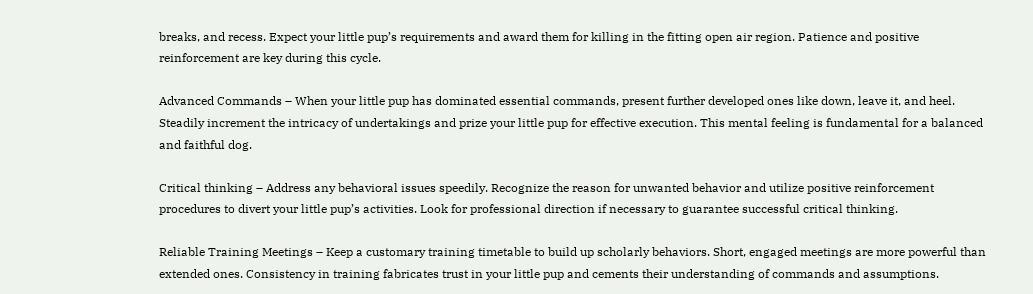breaks, and recess. Expect your little pup’s requirements and award them for killing in the fitting open air region. Patience and positive reinforcement are key during this cycle.

Advanced Commands – When your little pup has dominated essential commands, present further developed ones like down, leave it, and heel. Steadily increment the intricacy of undertakings and prize your little pup for effective execution. This mental feeling is fundamental for a balanced and faithful dog.

Critical thinking – Address any behavioral issues speedily. Recognize the reason for unwanted behavior and utilize positive reinforcement procedures to divert your little pup’s activities. Look for professional direction if necessary to guarantee successful critical thinking.

Reliable Training Meetings – Keep a customary training timetable to build up scholarly behaviors. Short, engaged meetings are more powerful than extended ones. Consistency in training fabricates trust in your little pup and cements their understanding of commands and assumptions.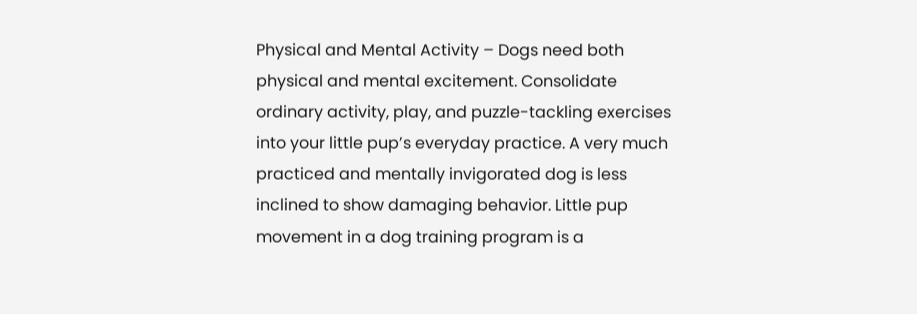Physical and Mental Activity – Dogs need both physical and mental excitement. Consolidate ordinary activity, play, and puzzle-tackling exercises into your little pup’s everyday practice. A very much practiced and mentally invigorated dog is less inclined to show damaging behavior. Little pup movement in a dog training program is a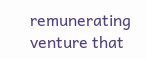remunerating venture that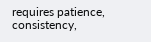requires patience, consistency,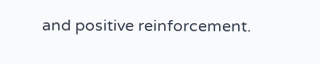and positive reinforcement.